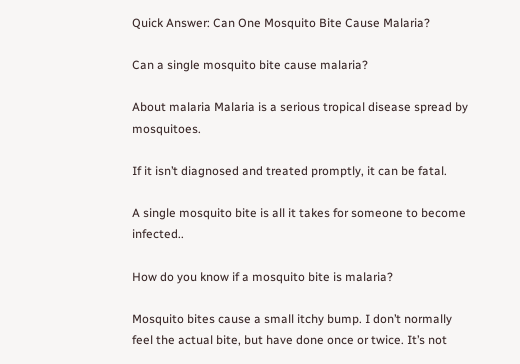Quick Answer: Can One Mosquito Bite Cause Malaria?

Can a single mosquito bite cause malaria?

About malaria Malaria is a serious tropical disease spread by mosquitoes.

If it isn’t diagnosed and treated promptly, it can be fatal.

A single mosquito bite is all it takes for someone to become infected..

How do you know if a mosquito bite is malaria?

Mosquito bites cause a small itchy bump. I don’t normally feel the actual bite, but have done once or twice. It’s not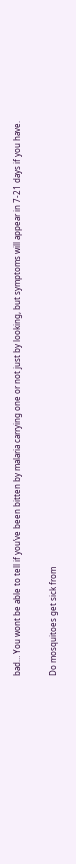bad… You wont be able to tell if you’ve been bitten by malaria carrying one or not just by looking, but symptoms will appear in 7-21 days if you have.

Do mosquitoes get sick from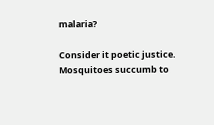malaria?

Consider it poetic justice. Mosquitoes succumb to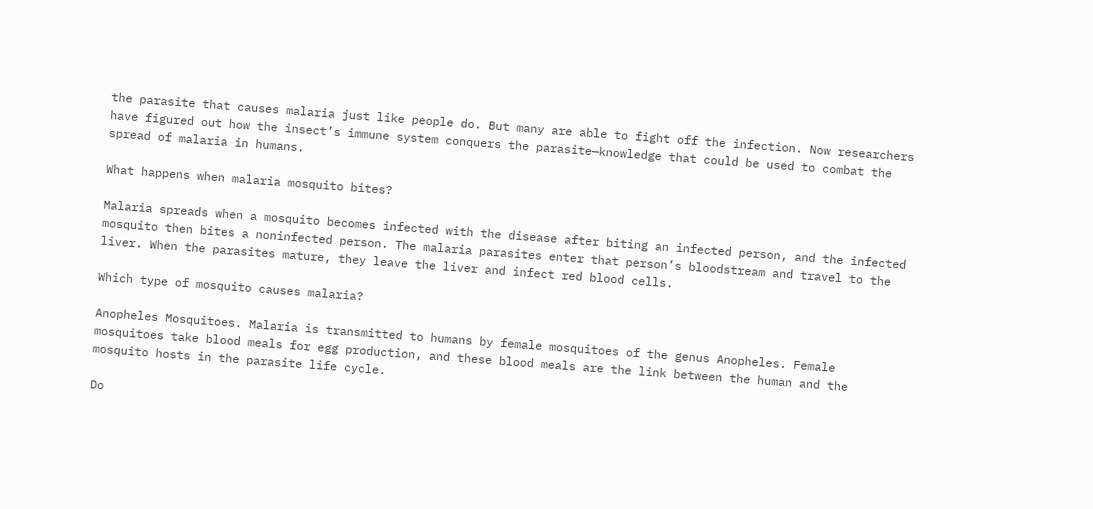the parasite that causes malaria just like people do. But many are able to fight off the infection. Now researchers have figured out how the insect’s immune system conquers the parasite—knowledge that could be used to combat the spread of malaria in humans.

What happens when malaria mosquito bites?

Malaria spreads when a mosquito becomes infected with the disease after biting an infected person, and the infected mosquito then bites a noninfected person. The malaria parasites enter that person’s bloodstream and travel to the liver. When the parasites mature, they leave the liver and infect red blood cells.

Which type of mosquito causes malaria?

Anopheles Mosquitoes. Malaria is transmitted to humans by female mosquitoes of the genus Anopheles. Female mosquitoes take blood meals for egg production, and these blood meals are the link between the human and the mosquito hosts in the parasite life cycle.

Do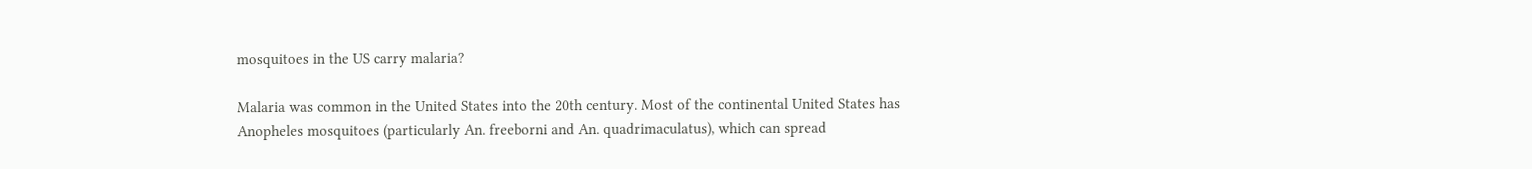mosquitoes in the US carry malaria?

Malaria was common in the United States into the 20th century. Most of the continental United States has Anopheles mosquitoes (particularly An. freeborni and An. quadrimaculatus), which can spread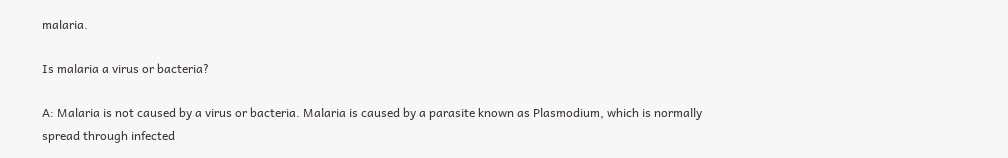malaria.

Is malaria a virus or bacteria?

A: Malaria is not caused by a virus or bacteria. Malaria is caused by a parasite known as Plasmodium, which is normally spread through infected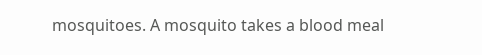mosquitoes. A mosquito takes a blood meal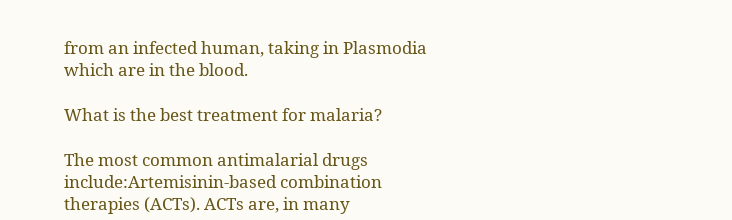from an infected human, taking in Plasmodia which are in the blood.

What is the best treatment for malaria?

The most common antimalarial drugs include:Artemisinin-based combination therapies (ACTs). ACTs are, in many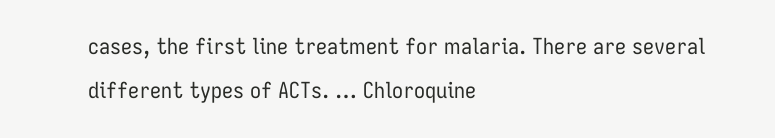cases, the first line treatment for malaria. There are several different types of ACTs. … Chloroquine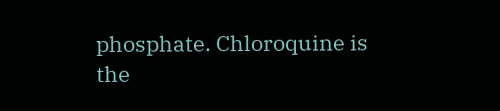phosphate. Chloroquine is the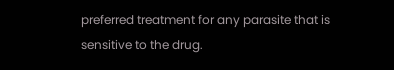preferred treatment for any parasite that is sensitive to the drug.